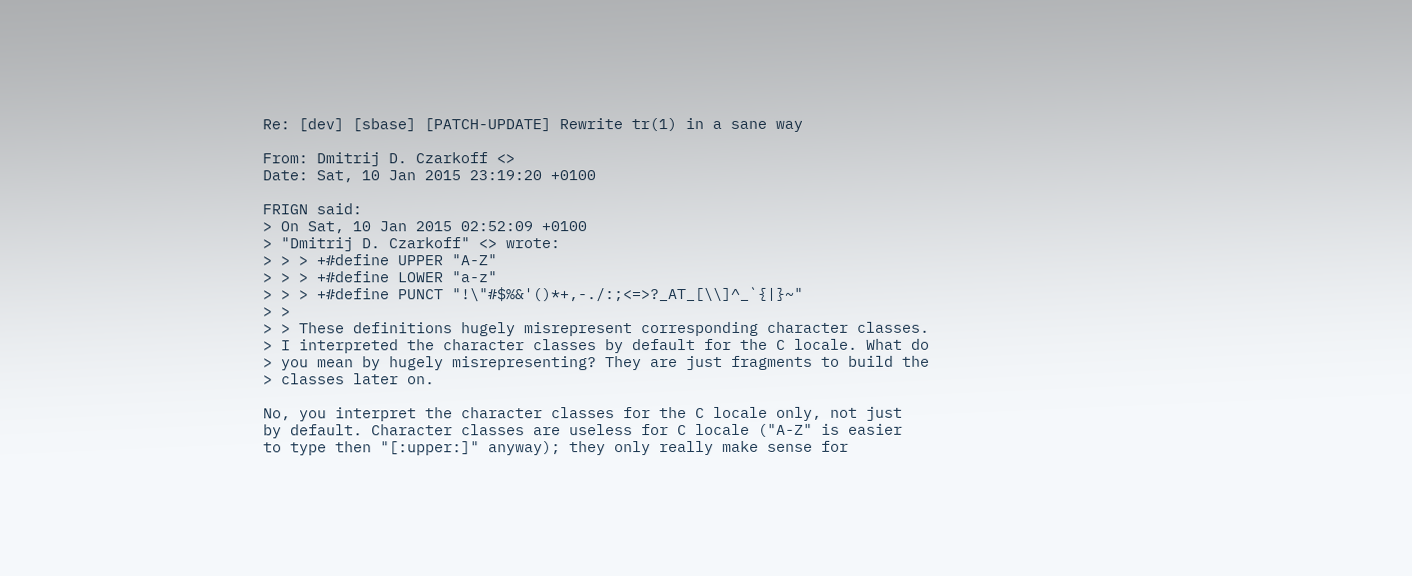Re: [dev] [sbase] [PATCH-UPDATE] Rewrite tr(1) in a sane way

From: Dmitrij D. Czarkoff <>
Date: Sat, 10 Jan 2015 23:19:20 +0100

FRIGN said:
> On Sat, 10 Jan 2015 02:52:09 +0100
> "Dmitrij D. Czarkoff" <> wrote:
> > > +#define UPPER "A-Z"
> > > +#define LOWER "a-z"
> > > +#define PUNCT "!\"#$%&'()*+,-./:;<=>?_AT_[\\]^_`{|}~"
> >
> > These definitions hugely misrepresent corresponding character classes.
> I interpreted the character classes by default for the C locale. What do
> you mean by hugely misrepresenting? They are just fragments to build the
> classes later on.

No, you interpret the character classes for the C locale only, not just
by default. Character classes are useless for C locale ("A-Z" is easier
to type then "[:upper:]" anyway); they only really make sense for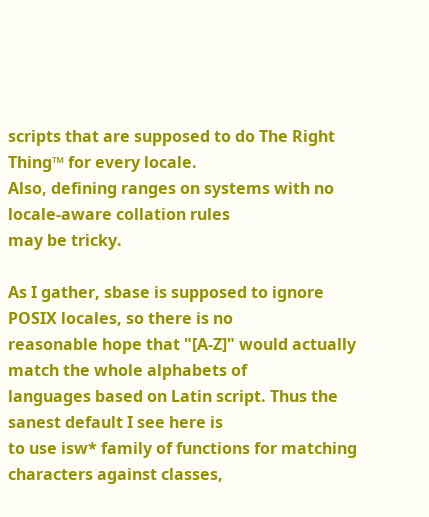scripts that are supposed to do The Right Thing™ for every locale.
Also, defining ranges on systems with no locale-aware collation rules
may be tricky.

As I gather, sbase is supposed to ignore POSIX locales, so there is no
reasonable hope that "[A-Z]" would actually match the whole alphabets of
languages based on Latin script. Thus the sanest default I see here is
to use isw* family of functions for matching characters against classes,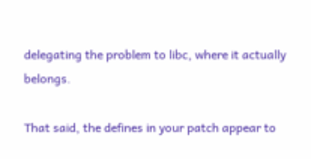delegating the problem to libc, where it actually belongs.

That said, the defines in your patch appear to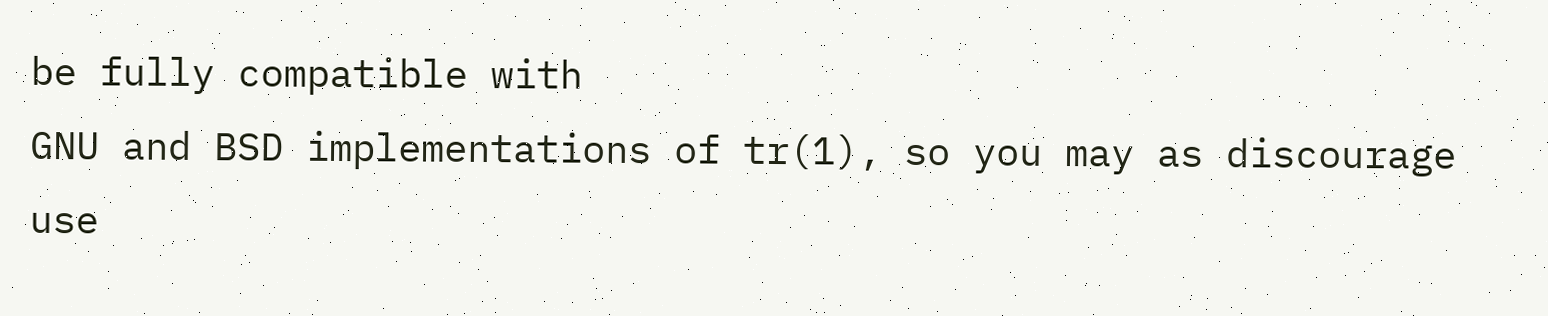be fully compatible with
GNU and BSD implementations of tr(1), so you may as discourage use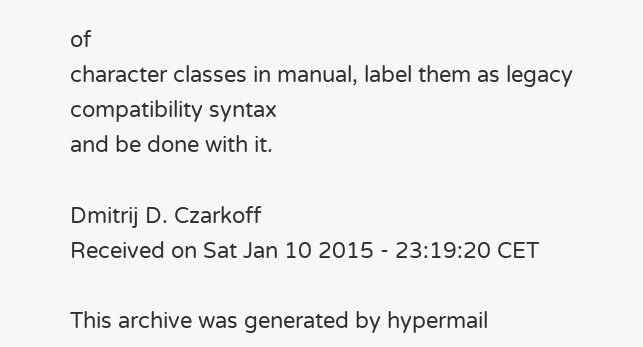of
character classes in manual, label them as legacy compatibility syntax
and be done with it.

Dmitrij D. Czarkoff
Received on Sat Jan 10 2015 - 23:19:20 CET

This archive was generated by hypermail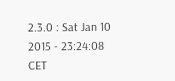2.3.0 : Sat Jan 10 2015 - 23:24:08 CET